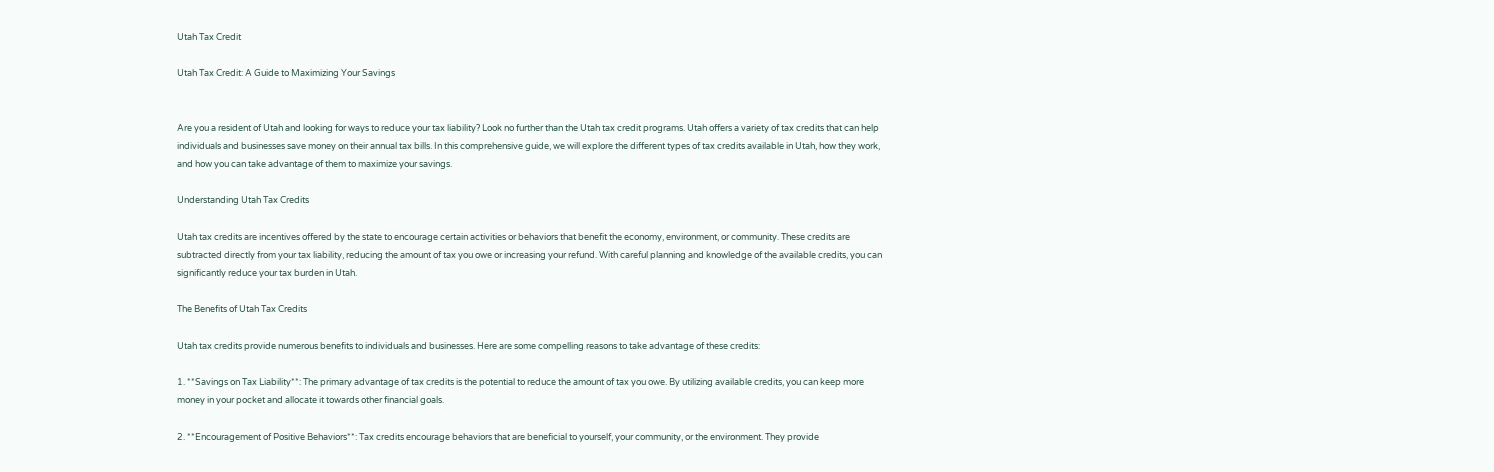Utah Tax Credit

Utah Tax Credit: A Guide to Maximizing Your Savings


Are you a resident of Utah and looking for ways to reduce your tax liability? Look no further than the Utah tax credit programs. Utah offers a variety of tax credits that can help individuals and businesses save money on their annual tax bills. In this comprehensive guide, we will explore the different types of tax credits available in Utah, how they work, and how you can take advantage of them to maximize your savings.

Understanding Utah Tax Credits

Utah tax credits are incentives offered by the state to encourage certain activities or behaviors that benefit the economy, environment, or community. These credits are subtracted directly from your tax liability, reducing the amount of tax you owe or increasing your refund. With careful planning and knowledge of the available credits, you can significantly reduce your tax burden in Utah.

The Benefits of Utah Tax Credits

Utah tax credits provide numerous benefits to individuals and businesses. Here are some compelling reasons to take advantage of these credits:

1. **Savings on Tax Liability**: The primary advantage of tax credits is the potential to reduce the amount of tax you owe. By utilizing available credits, you can keep more money in your pocket and allocate it towards other financial goals.

2. **Encouragement of Positive Behaviors**: Tax credits encourage behaviors that are beneficial to yourself, your community, or the environment. They provide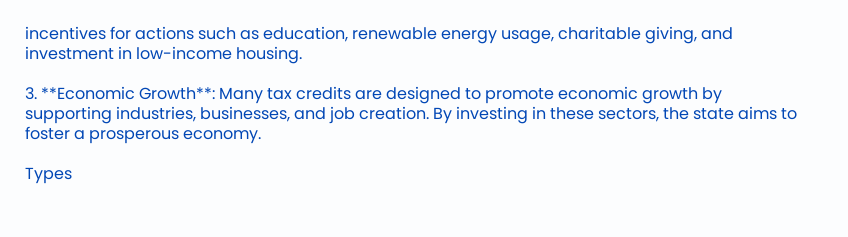incentives for actions such as education, renewable energy usage, charitable giving, and investment in low-income housing.

3. **Economic Growth**: Many tax credits are designed to promote economic growth by supporting industries, businesses, and job creation. By investing in these sectors, the state aims to foster a prosperous economy.

Types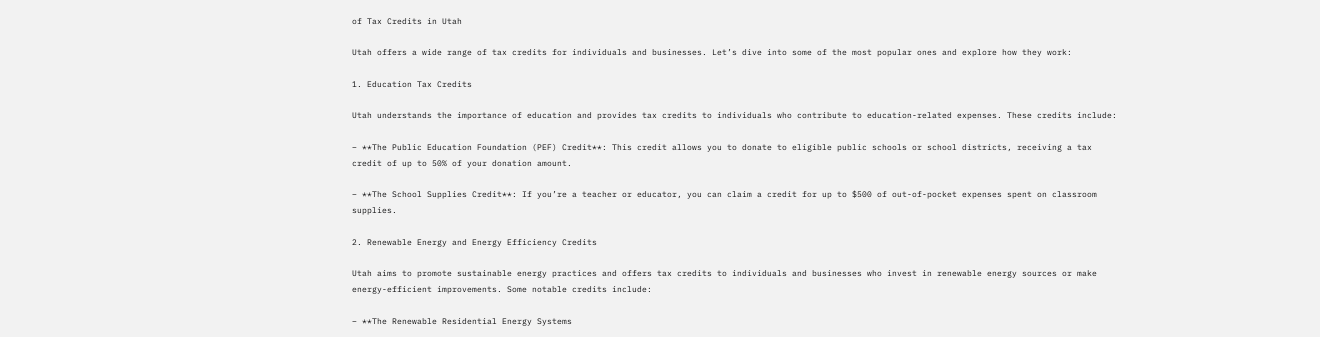of Tax Credits in Utah

Utah offers a wide range of tax credits for individuals and businesses. Let’s dive into some of the most popular ones and explore how they work:

1. Education Tax Credits

Utah understands the importance of education and provides tax credits to individuals who contribute to education-related expenses. These credits include:

– **The Public Education Foundation (PEF) Credit**: This credit allows you to donate to eligible public schools or school districts, receiving a tax credit of up to 50% of your donation amount.

– **The School Supplies Credit**: If you’re a teacher or educator, you can claim a credit for up to $500 of out-of-pocket expenses spent on classroom supplies.

2. Renewable Energy and Energy Efficiency Credits

Utah aims to promote sustainable energy practices and offers tax credits to individuals and businesses who invest in renewable energy sources or make energy-efficient improvements. Some notable credits include:

– **The Renewable Residential Energy Systems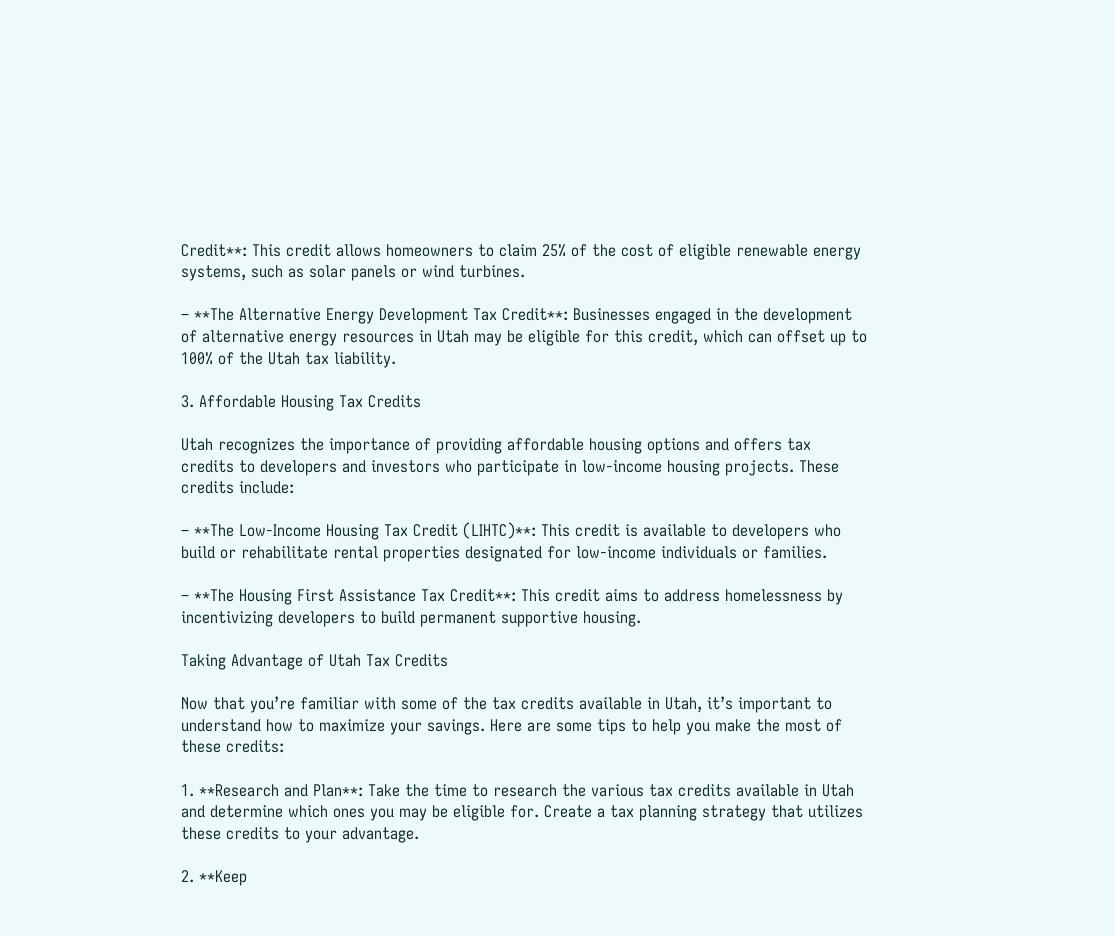Credit**: This credit allows homeowners to claim 25% of the cost of eligible renewable energy systems, such as solar panels or wind turbines.

– **The Alternative Energy Development Tax Credit**: Businesses engaged in the development of alternative energy resources in Utah may be eligible for this credit, which can offset up to 100% of the Utah tax liability.

3. Affordable Housing Tax Credits

Utah recognizes the importance of providing affordable housing options and offers tax credits to developers and investors who participate in low-income housing projects. These credits include:

– **The Low-Income Housing Tax Credit (LIHTC)**: This credit is available to developers who build or rehabilitate rental properties designated for low-income individuals or families.

– **The Housing First Assistance Tax Credit**: This credit aims to address homelessness by incentivizing developers to build permanent supportive housing.

Taking Advantage of Utah Tax Credits

Now that you’re familiar with some of the tax credits available in Utah, it’s important to understand how to maximize your savings. Here are some tips to help you make the most of these credits:

1. **Research and Plan**: Take the time to research the various tax credits available in Utah and determine which ones you may be eligible for. Create a tax planning strategy that utilizes these credits to your advantage.

2. **Keep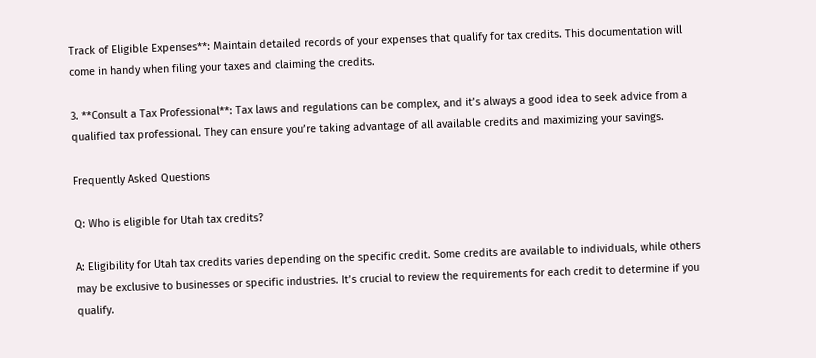Track of Eligible Expenses**: Maintain detailed records of your expenses that qualify for tax credits. This documentation will come in handy when filing your taxes and claiming the credits.

3. **Consult a Tax Professional**: Tax laws and regulations can be complex, and it’s always a good idea to seek advice from a qualified tax professional. They can ensure you’re taking advantage of all available credits and maximizing your savings.

Frequently Asked Questions

Q: Who is eligible for Utah tax credits?

A: Eligibility for Utah tax credits varies depending on the specific credit. Some credits are available to individuals, while others may be exclusive to businesses or specific industries. It’s crucial to review the requirements for each credit to determine if you qualify.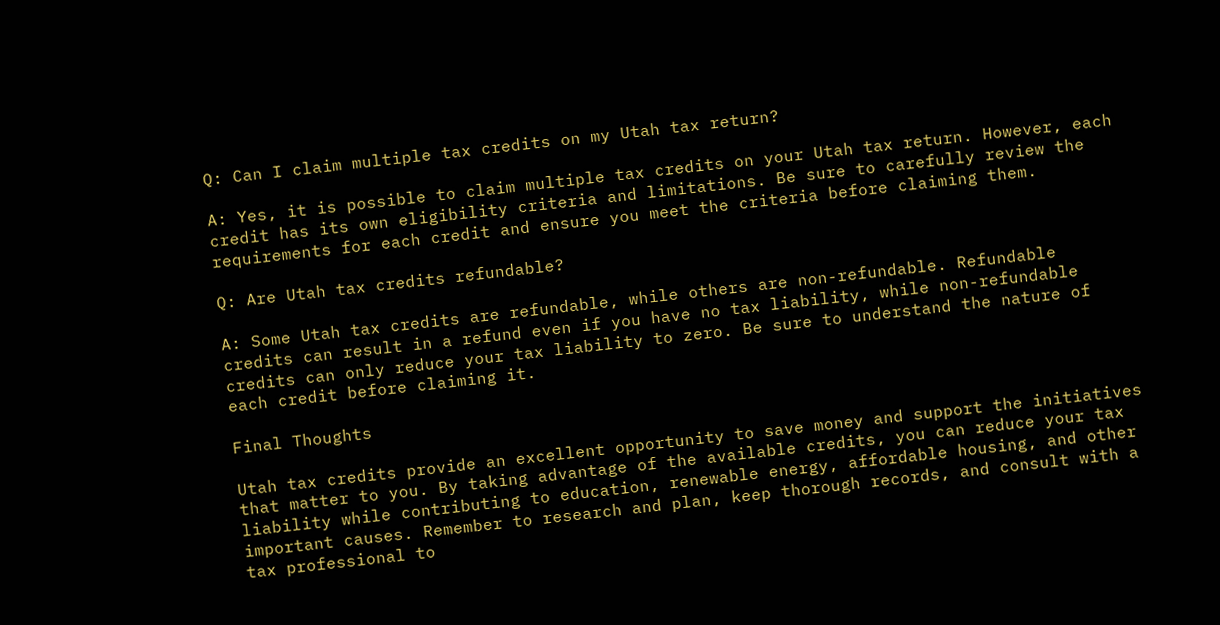Q: Can I claim multiple tax credits on my Utah tax return?

A: Yes, it is possible to claim multiple tax credits on your Utah tax return. However, each credit has its own eligibility criteria and limitations. Be sure to carefully review the requirements for each credit and ensure you meet the criteria before claiming them.

Q: Are Utah tax credits refundable?

A: Some Utah tax credits are refundable, while others are non-refundable. Refundable credits can result in a refund even if you have no tax liability, while non-refundable credits can only reduce your tax liability to zero. Be sure to understand the nature of each credit before claiming it.

Final Thoughts

Utah tax credits provide an excellent opportunity to save money and support the initiatives that matter to you. By taking advantage of the available credits, you can reduce your tax liability while contributing to education, renewable energy, affordable housing, and other important causes. Remember to research and plan, keep thorough records, and consult with a tax professional to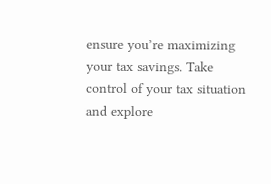ensure you’re maximizing your tax savings. Take control of your tax situation and explore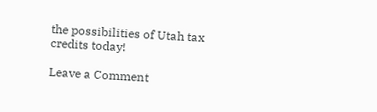the possibilities of Utah tax credits today!

Leave a Comment